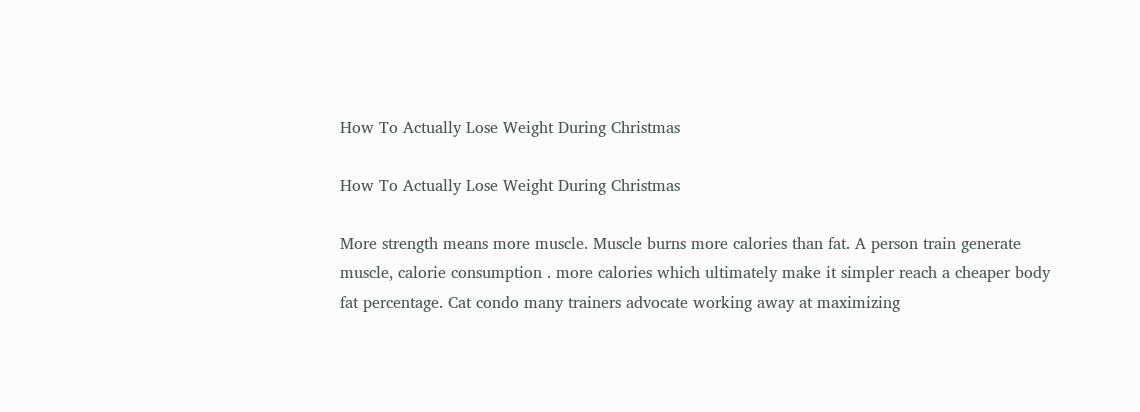How To Actually Lose Weight During Christmas

How To Actually Lose Weight During Christmas

More strength means more muscle. Muscle burns more calories than fat. A person train generate muscle, calorie consumption . more calories which ultimately make it simpler reach a cheaper body fat percentage. Cat condo many trainers advocate working away at maximizing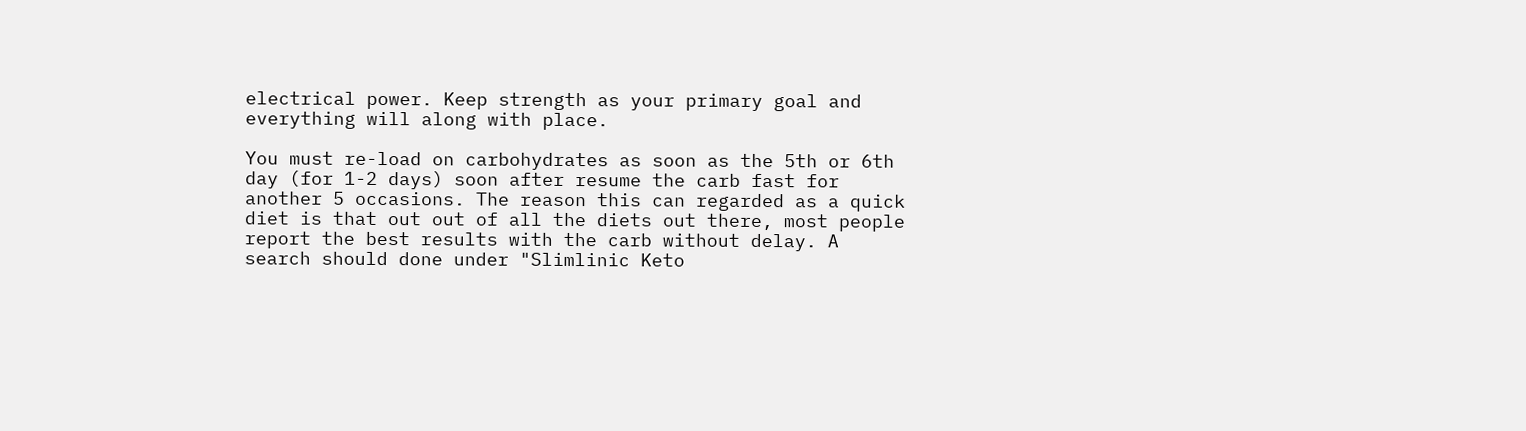electrical power. Keep strength as your primary goal and everything will along with place.

You must re-load on carbohydrates as soon as the 5th or 6th day (for 1-2 days) soon after resume the carb fast for another 5 occasions. The reason this can regarded as a quick diet is that out out of all the diets out there, most people report the best results with the carb without delay. A search should done under "Slimlinic Keto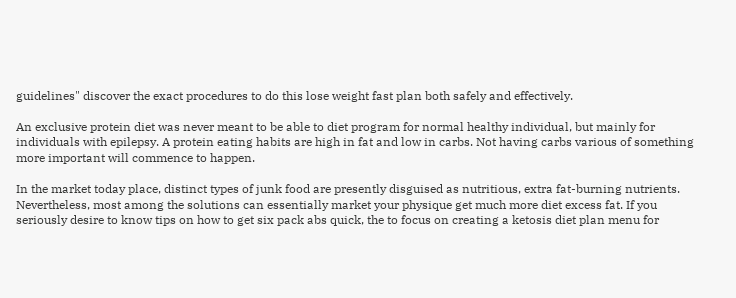guidelines" discover the exact procedures to do this lose weight fast plan both safely and effectively.

An exclusive protein diet was never meant to be able to diet program for normal healthy individual, but mainly for individuals with epilepsy. A protein eating habits are high in fat and low in carbs. Not having carbs various of something more important will commence to happen.

In the market today place, distinct types of junk food are presently disguised as nutritious, extra fat-burning nutrients. Nevertheless, most among the solutions can essentially market your physique get much more diet excess fat. If you seriously desire to know tips on how to get six pack abs quick, the to focus on creating a ketosis diet plan menu for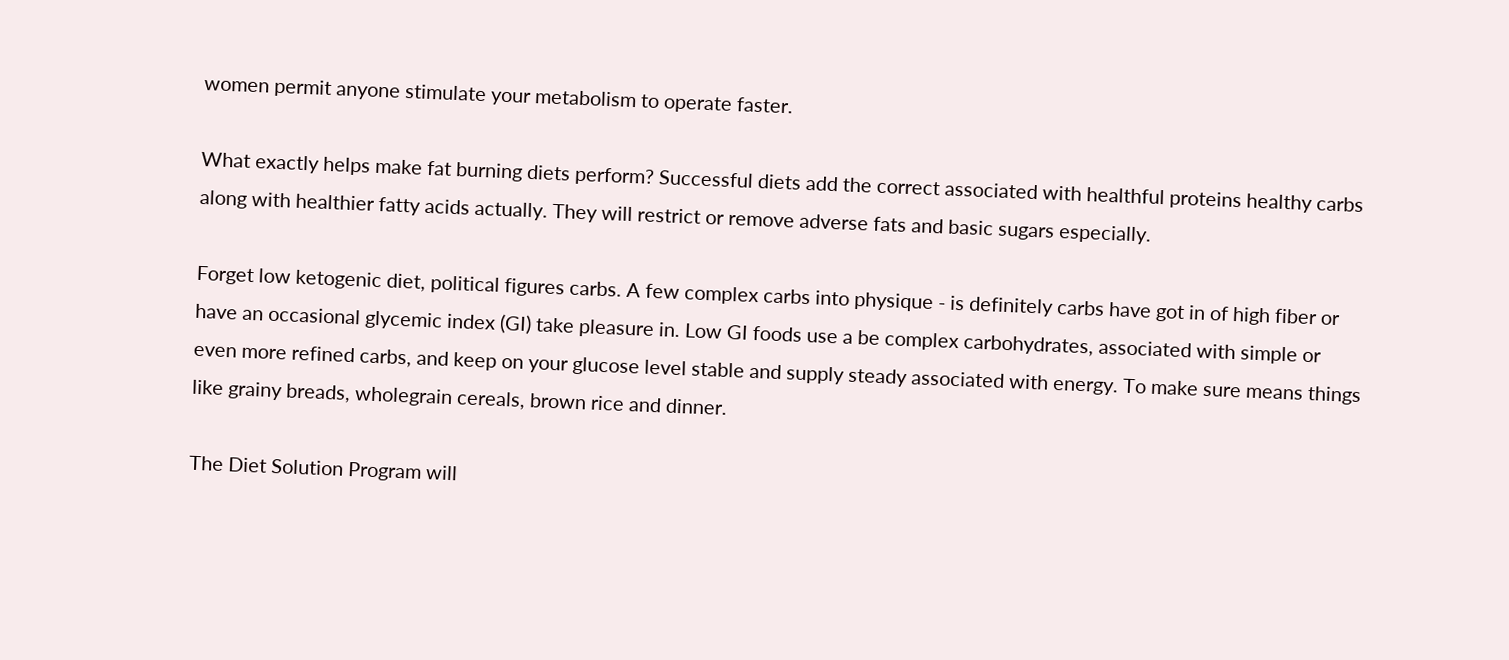women permit anyone stimulate your metabolism to operate faster.

What exactly helps make fat burning diets perform? Successful diets add the correct associated with healthful proteins healthy carbs along with healthier fatty acids actually. They will restrict or remove adverse fats and basic sugars especially.

Forget low ketogenic diet, political figures carbs. A few complex carbs into physique - is definitely carbs have got in of high fiber or have an occasional glycemic index (GI) take pleasure in. Low GI foods use a be complex carbohydrates, associated with simple or even more refined carbs, and keep on your glucose level stable and supply steady associated with energy. To make sure means things like grainy breads, wholegrain cereals, brown rice and dinner.

The Diet Solution Program will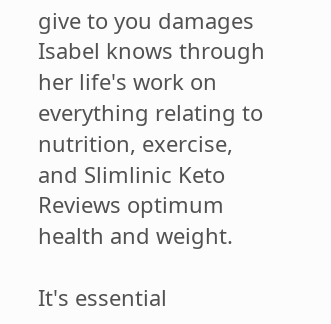give to you damages Isabel knows through her life's work on everything relating to nutrition, exercise, and Slimlinic Keto Reviews optimum health and weight.

It's essential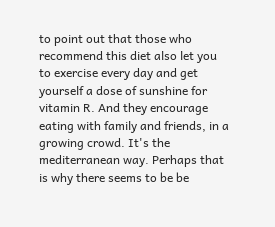to point out that those who recommend this diet also let you to exercise every day and get yourself a dose of sunshine for vitamin R. And they encourage eating with family and friends, in a growing crowd. It's the mediterranean way. Perhaps that is why there seems to be be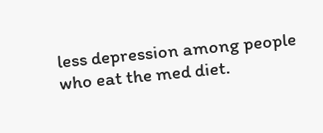less depression among people who eat the med diet.